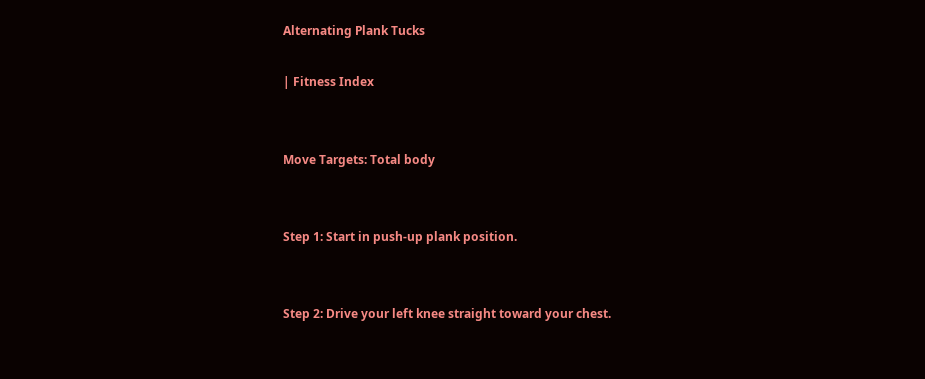Alternating Plank Tucks

| Fitness Index


Move Targets: Total body


Step 1: Start in push-up plank position.


Step 2: Drive your left knee straight toward your chest.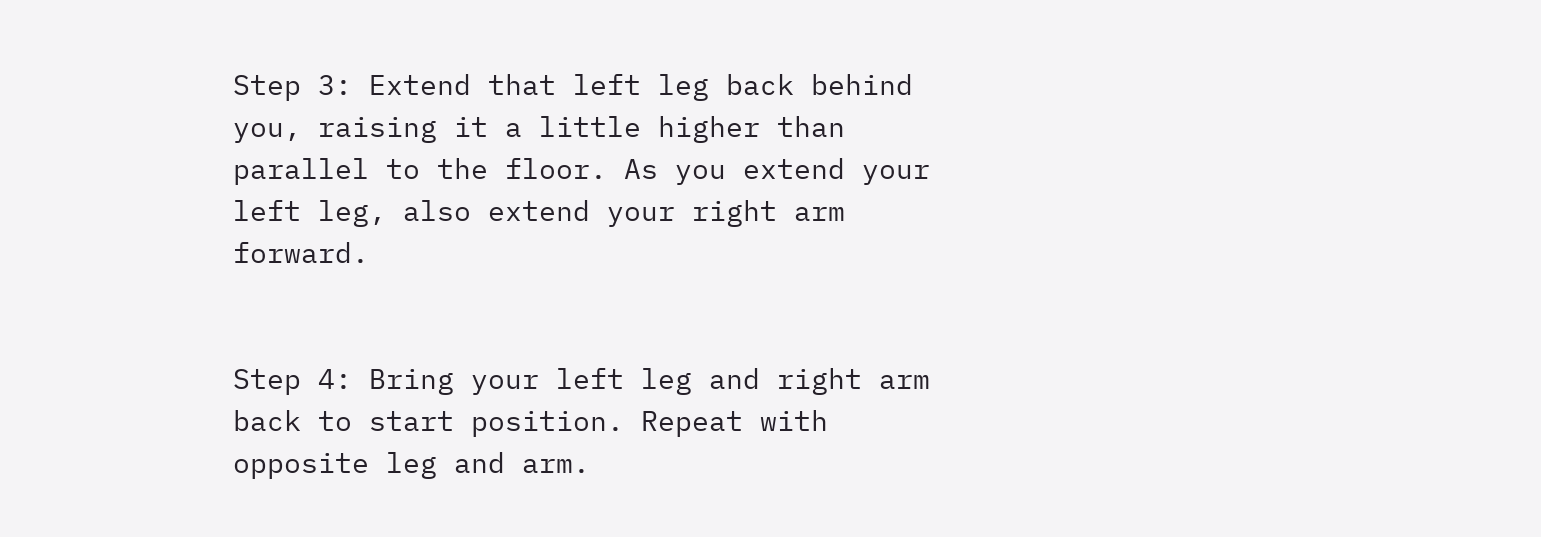Step 3: Extend that left leg back behind you, raising it a little higher than parallel to the floor. As you extend your left leg, also extend your right arm forward.


Step 4: Bring your left leg and right arm back to start position. Repeat with opposite leg and arm.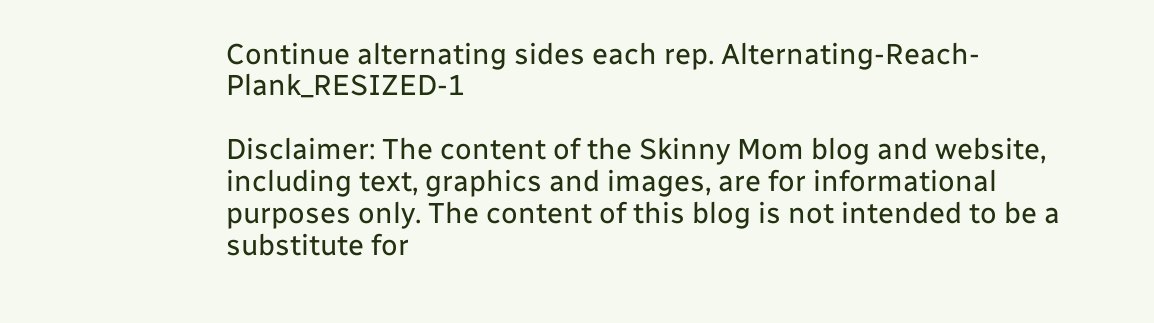Continue alternating sides each rep. Alternating-Reach-Plank_RESIZED-1

Disclaimer: The content of the Skinny Mom blog and website, including text, graphics and images, are for informational purposes only. The content of this blog is not intended to be a substitute for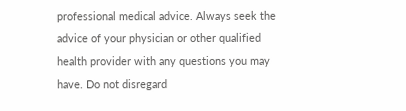professional medical advice. Always seek the advice of your physician or other qualified health provider with any questions you may have. Do not disregard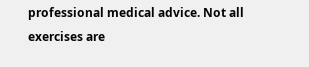professional medical advice. Not all exercises are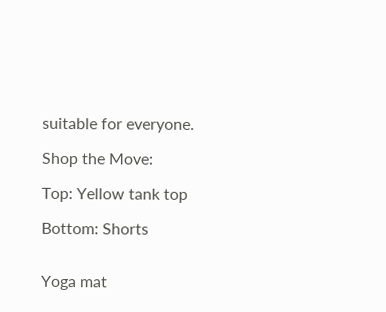suitable for everyone.

Shop the Move:

Top: Yellow tank top

Bottom: Shorts


Yoga mat